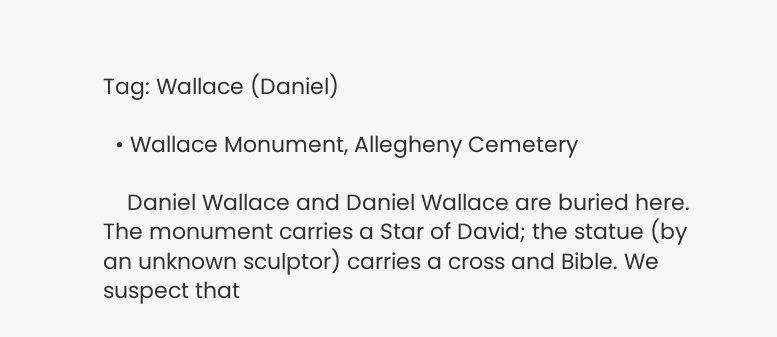Tag: Wallace (Daniel)

  • Wallace Monument, Allegheny Cemetery

    Daniel Wallace and Daniel Wallace are buried here. The monument carries a Star of David; the statue (by an unknown sculptor) carries a cross and Bible. We suspect that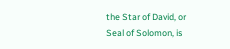the Star of David, or Seal of Solomon, is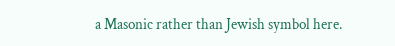a Masonic rather than Jewish symbol here.